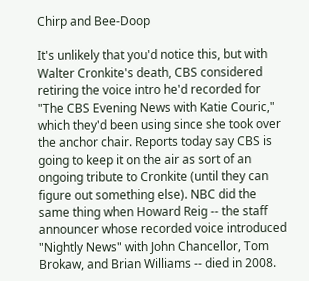Chirp and Bee-Doop

It's unlikely that you'd notice this, but with Walter Cronkite's death, CBS considered retiring the voice intro he'd recorded for "The CBS Evening News with Katie Couric," which they'd been using since she took over the anchor chair. Reports today say CBS is going to keep it on the air as sort of an ongoing tribute to Cronkite (until they can figure out something else). NBC did the same thing when Howard Reig -- the staff announcer whose recorded voice introduced "Nightly News" with John Chancellor, Tom Brokaw, and Brian Williams -- died in 2008.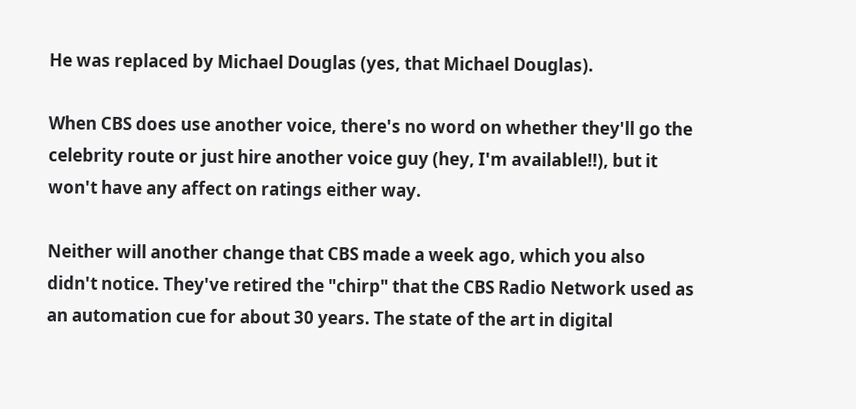He was replaced by Michael Douglas (yes, that Michael Douglas).

When CBS does use another voice, there's no word on whether they'll go the celebrity route or just hire another voice guy (hey, I'm available!!), but it won't have any affect on ratings either way.

Neither will another change that CBS made a week ago, which you also didn't notice. They've retired the "chirp" that the CBS Radio Network used as an automation cue for about 30 years. The state of the art in digital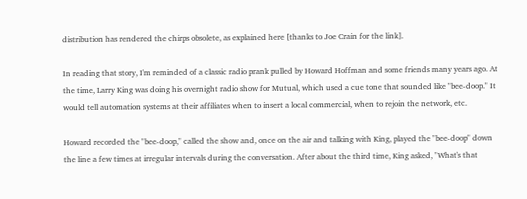distribution has rendered the chirps obsolete, as explained here [thanks to Joe Crain for the link].

In reading that story, I'm reminded of a classic radio prank pulled by Howard Hoffman and some friends many years ago. At the time, Larry King was doing his overnight radio show for Mutual, which used a cue tone that sounded like "bee-doop." It would tell automation systems at their affiliates when to insert a local commercial, when to rejoin the network, etc.

Howard recorded the "bee-doop," called the show and, once on the air and talking with King, played the "bee-doop" down the line a few times at irregular intervals during the conversation. After about the third time, King asked, "What's that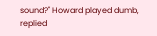sound?" Howard played dumb, replied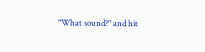"What sound?" and hit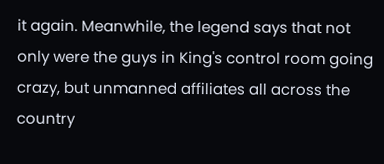it again. Meanwhile, the legend says that not only were the guys in King's control room going crazy, but unmanned affiliates all across the country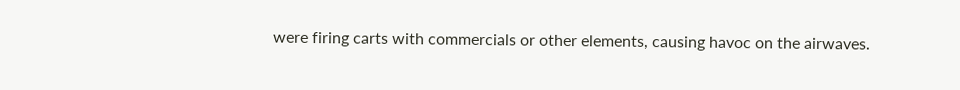were firing carts with commercials or other elements, causing havoc on the airwaves.